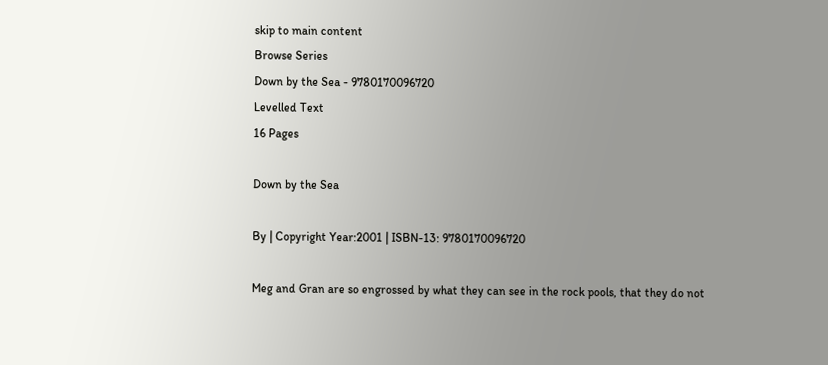skip to main content
Browse Series
Down by the Sea - 9780170096720
Levelled Text
16 Pages

Down by the Sea

By | Copyright Year:2001 | ISBN-13: 9780170096720

Meg and Gran are so engrossed by what they can see in the rock pools, that they do not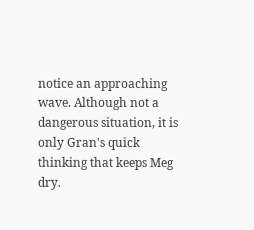notice an approaching wave. Although not a dangerous situation, it is only Gran's quick thinking that keeps Meg dry.